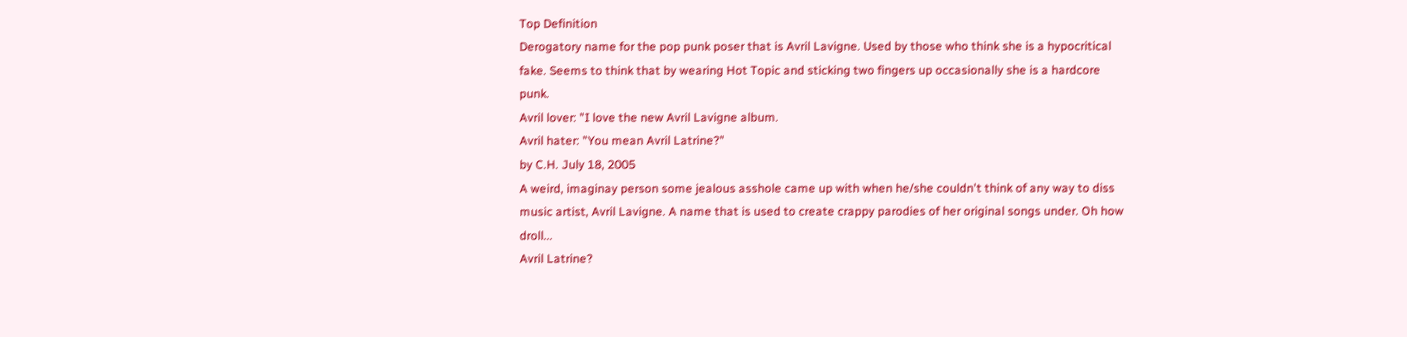Top Definition
Derogatory name for the pop punk poser that is Avril Lavigne. Used by those who think she is a hypocritical fake. Seems to think that by wearing Hot Topic and sticking two fingers up occasionally she is a hardcore punk.
Avril lover: "I love the new Avril Lavigne album.
Avril hater: "You mean Avril Latrine?"
by C.H. July 18, 2005
A weird, imaginay person some jealous asshole came up with when he/she couldn't think of any way to diss music artist, Avril Lavigne. A name that is used to create crappy parodies of her original songs under. Oh how droll...
Avril Latrine?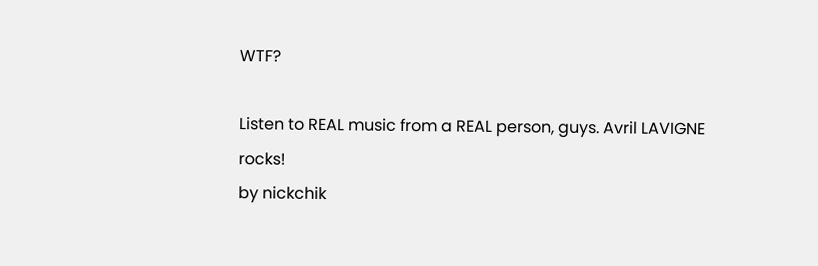WTF?

Listen to REAL music from a REAL person, guys. Avril LAVIGNE rocks!
by nickchik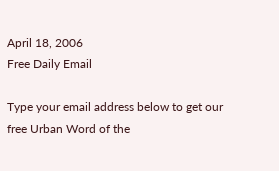April 18, 2006
Free Daily Email

Type your email address below to get our free Urban Word of the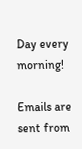Day every morning!

Emails are sent from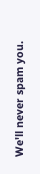We'll never spam you.